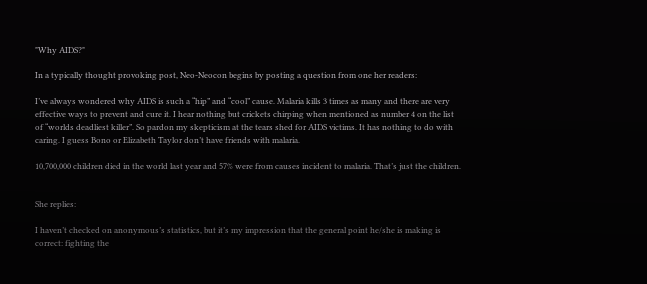"Why AIDS?"

In a typically thought provoking post, Neo-Neocon begins by posting a question from one her readers:

I’ve always wondered why AIDS is such a “hip” and “cool” cause. Malaria kills 3 times as many and there are very effective ways to prevent and cure it. I hear nothing but crickets chirping when mentioned as number 4 on the list of “worlds deadliest killer”. So pardon my skepticism at the tears shed for AIDS victims. It has nothing to do with caring. I guess Bono or Elizabeth Taylor don’t have friends with malaria.

10,700,000 children died in the world last year and 57% were from causes incident to malaria. That’s just the children.


She replies:

I haven’t checked on anonymous’s statistics, but it’s my impression that the general point he/she is making is correct: fighting the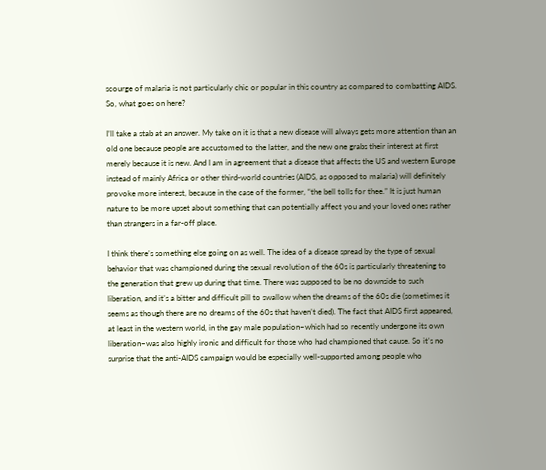scourge of malaria is not particularly chic or popular in this country as compared to combatting AIDS. So, what goes on here?

I’ll take a stab at an answer. My take on it is that a new disease will always gets more attention than an old one because people are accustomed to the latter, and the new one grabs their interest at first merely because it is new. And I am in agreement that a disease that affects the US and western Europe instead of mainly Africa or other third-world countries (AIDS, as opposed to malaria) will definitely provoke more interest, because in the case of the former, “the bell tolls for thee.” It is just human nature to be more upset about something that can potentially affect you and your loved ones rather than strangers in a far-off place.

I think there’s something else going on as well. The idea of a disease spread by the type of sexual behavior that was championed during the sexual revolution of the 60s is particularly threatening to the generation that grew up during that time. There was supposed to be no downside to such liberation, and it’s a bitter and difficult pill to swallow when the dreams of the 60s die (sometimes it seems as though there are no dreams of the 60s that haven’t died). The fact that AIDS first appeared, at least in the western world, in the gay male population–which had so recently undergone its own liberation–was also highly ironic and difficult for those who had championed that cause. So it’s no surprise that the anti-AIDS campaign would be especially well-supported among people who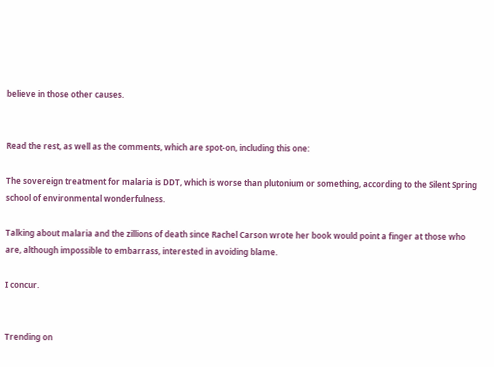believe in those other causes.


Read the rest, as well as the comments, which are spot-on, including this one:

The sovereign treatment for malaria is DDT, which is worse than plutonium or something, according to the Silent Spring school of environmental wonderfulness.

Talking about malaria and the zillions of death since Rachel Carson wrote her book would point a finger at those who are, although impossible to embarrass, interested in avoiding blame.

I concur.


Trending on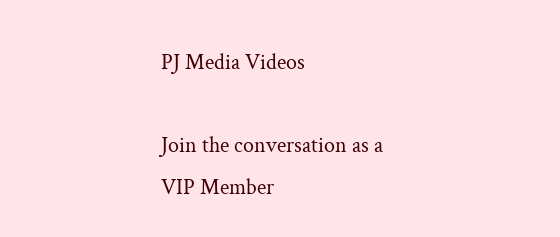PJ Media Videos

Join the conversation as a VIP Member